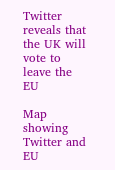Twitter reveals that the UK will vote to leave the EU

Map showing Twitter and EU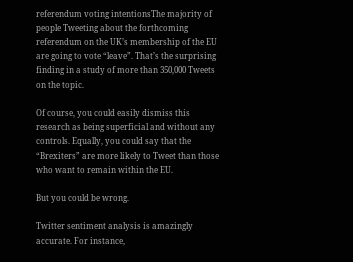referendum voting intentionsThe majority of people Tweeting about the forthcoming referendum on the UK’s membership of the EU are going to vote “leave”. That’s the surprising finding in a study of more than 350,000 Tweets on the topic.

Of course, you could easily dismiss this research as being superficial and without any controls. Equally, you could say that the “Brexiters” are more likely to Tweet than those who want to remain within the EU.

But you could be wrong.

Twitter sentiment analysis is amazingly accurate. For instance,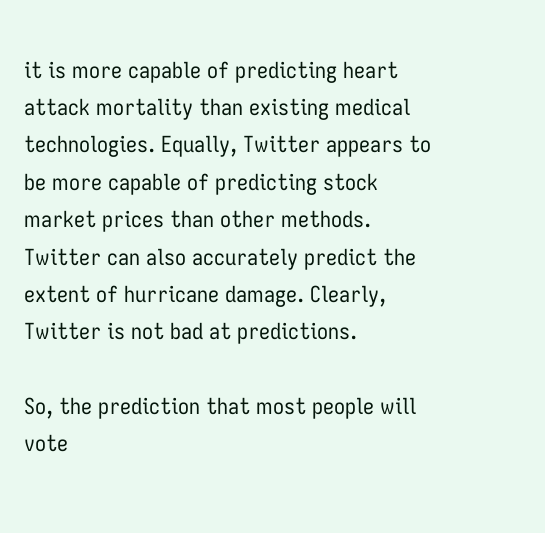it is more capable of predicting heart attack mortality than existing medical technologies. Equally, Twitter appears to be more capable of predicting stock market prices than other methods. Twitter can also accurately predict the extent of hurricane damage. Clearly, Twitter is not bad at predictions.

So, the prediction that most people will vote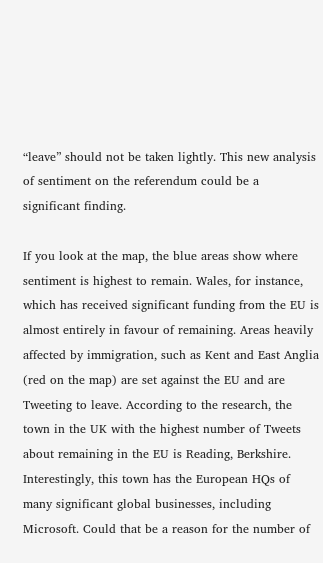“leave” should not be taken lightly. This new analysis of sentiment on the referendum could be a significant finding.

If you look at the map, the blue areas show where sentiment is highest to remain. Wales, for instance, which has received significant funding from the EU is almost entirely in favour of remaining. Areas heavily affected by immigration, such as Kent and East Anglia (red on the map) are set against the EU and are Tweeting to leave. According to the research, the town in the UK with the highest number of Tweets about remaining in the EU is Reading, Berkshire. Interestingly, this town has the European HQs of many significant global businesses, including Microsoft. Could that be a reason for the number of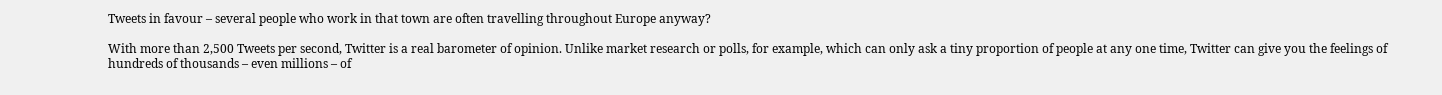Tweets in favour – several people who work in that town are often travelling throughout Europe anyway?

With more than 2,500 Tweets per second, Twitter is a real barometer of opinion. Unlike market research or polls, for example, which can only ask a tiny proportion of people at any one time, Twitter can give you the feelings of hundreds of thousands – even millions – of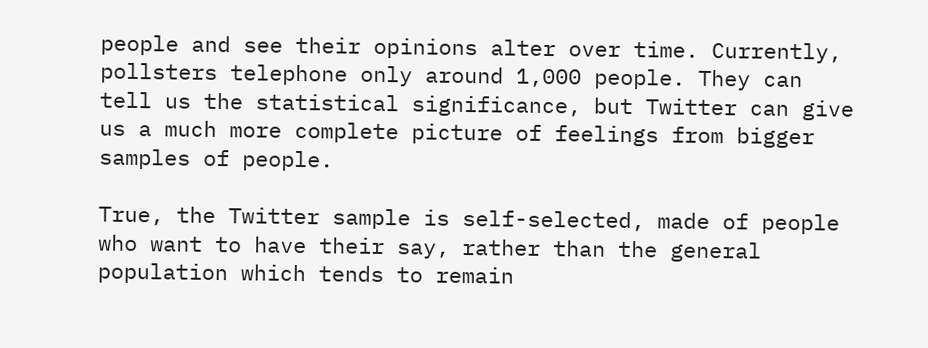people and see their opinions alter over time. Currently, pollsters telephone only around 1,000 people. They can tell us the statistical significance, but Twitter can give us a much more complete picture of feelings from bigger samples of people.

True, the Twitter sample is self-selected, made of people who want to have their say, rather than the general population which tends to remain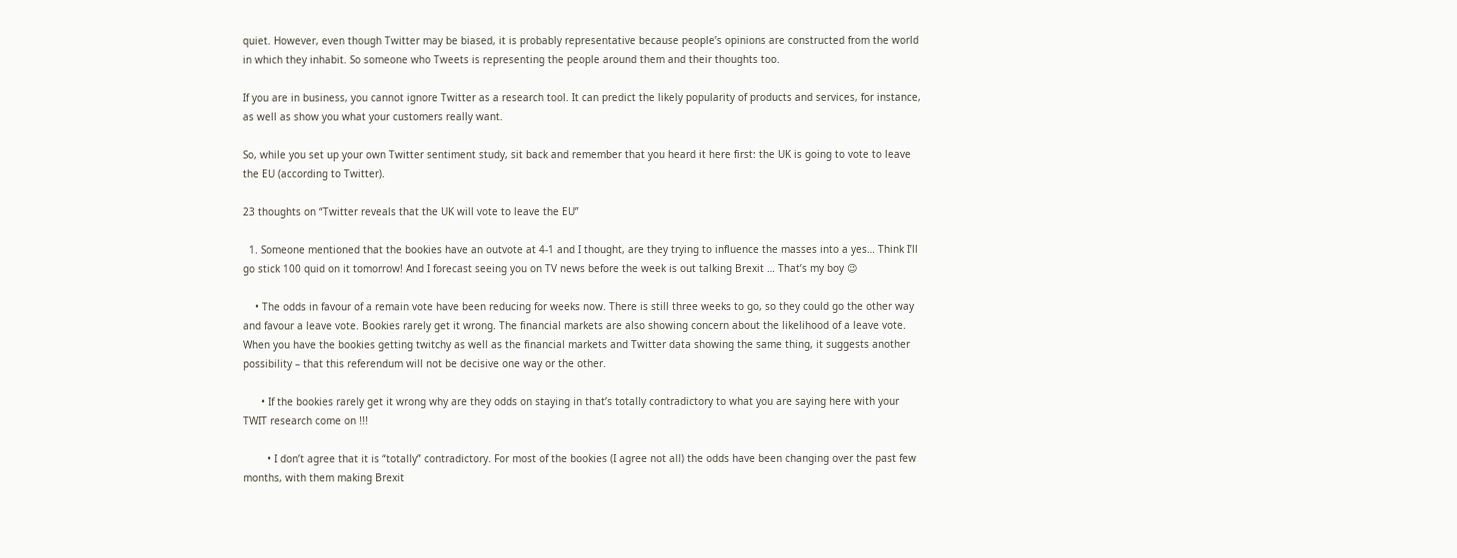quiet. However, even though Twitter may be biased, it is probably representative because people’s opinions are constructed from the world in which they inhabit. So someone who Tweets is representing the people around them and their thoughts too.

If you are in business, you cannot ignore Twitter as a research tool. It can predict the likely popularity of products and services, for instance, as well as show you what your customers really want.

So, while you set up your own Twitter sentiment study, sit back and remember that you heard it here first: the UK is going to vote to leave the EU (according to Twitter).

23 thoughts on “Twitter reveals that the UK will vote to leave the EU”

  1. Someone mentioned that the bookies have an outvote at 4-1 and I thought, are they trying to influence the masses into a yes… Think I’ll go stick 100 quid on it tomorrow! And I forecast seeing you on TV news before the week is out talking Brexit … That’s my boy 😉

    • The odds in favour of a remain vote have been reducing for weeks now. There is still three weeks to go, so they could go the other way and favour a leave vote. Bookies rarely get it wrong. The financial markets are also showing concern about the likelihood of a leave vote. When you have the bookies getting twitchy as well as the financial markets and Twitter data showing the same thing, it suggests another possibility – that this referendum will not be decisive one way or the other.

      • If the bookies rarely get it wrong why are they odds on staying in that’s totally contradictory to what you are saying here with your TWIT research come on !!!

        • I don’t agree that it is “totally” contradictory. For most of the bookies (I agree not all) the odds have been changing over the past few months, with them making Brexit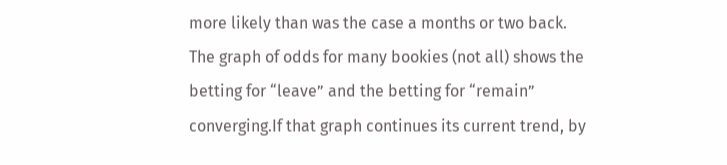more likely than was the case a months or two back. The graph of odds for many bookies (not all) shows the betting for “leave” and the betting for “remain” converging.If that graph continues its current trend, by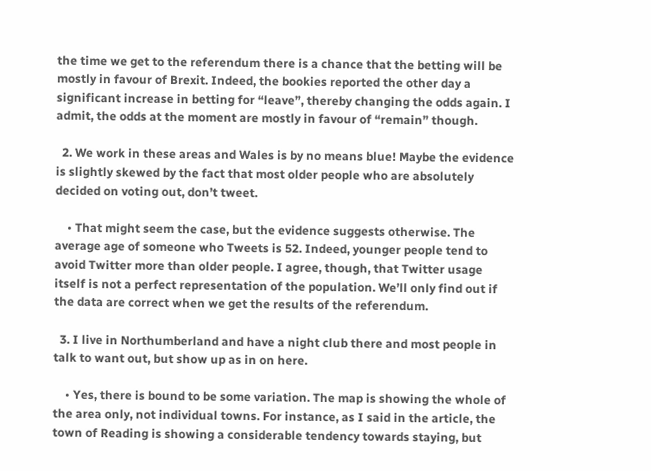the time we get to the referendum there is a chance that the betting will be mostly in favour of Brexit. Indeed, the bookies reported the other day a significant increase in betting for “leave”, thereby changing the odds again. I admit, the odds at the moment are mostly in favour of “remain” though.

  2. We work in these areas and Wales is by no means blue! Maybe the evidence is slightly skewed by the fact that most older people who are absolutely decided on voting out, don’t tweet.

    • That might seem the case, but the evidence suggests otherwise. The average age of someone who Tweets is 52. Indeed, younger people tend to avoid Twitter more than older people. I agree, though, that Twitter usage itself is not a perfect representation of the population. We’ll only find out if the data are correct when we get the results of the referendum.

  3. I live in Northumberland and have a night club there and most people in talk to want out, but show up as in on here.

    • Yes, there is bound to be some variation. The map is showing the whole of the area only, not individual towns. For instance, as I said in the article, the town of Reading is showing a considerable tendency towards staying, but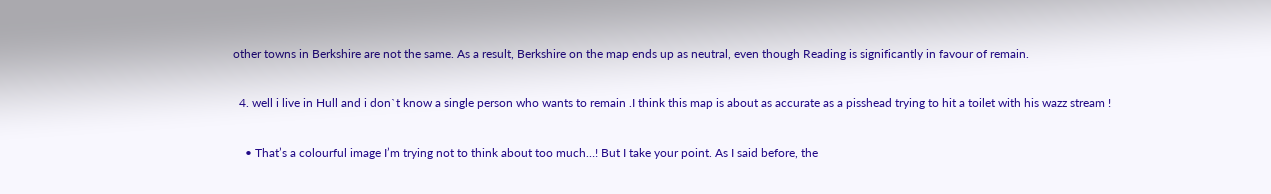other towns in Berkshire are not the same. As a result, Berkshire on the map ends up as neutral, even though Reading is significantly in favour of remain.

  4. well i live in Hull and i don`t know a single person who wants to remain .I think this map is about as accurate as a pisshead trying to hit a toilet with his wazz stream !

    • That’s a colourful image I’m trying not to think about too much…! But I take your point. As I said before, the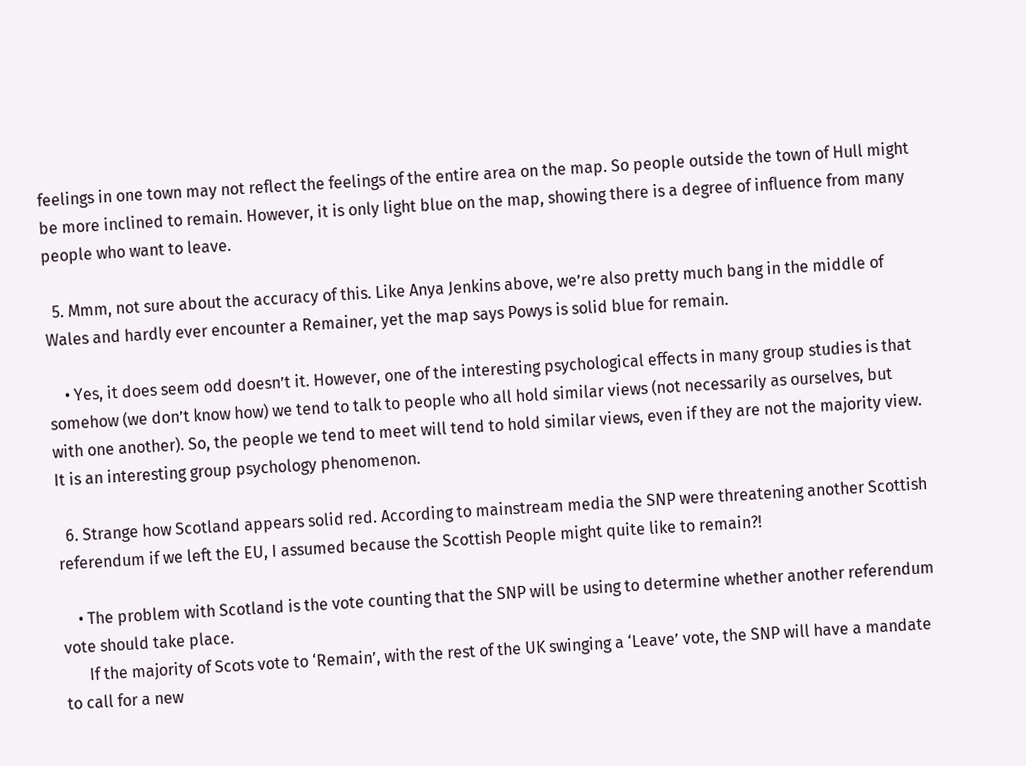feelings in one town may not reflect the feelings of the entire area on the map. So people outside the town of Hull might be more inclined to remain. However, it is only light blue on the map, showing there is a degree of influence from many people who want to leave.

  5. Mmm, not sure about the accuracy of this. Like Anya Jenkins above, we’re also pretty much bang in the middle of Wales and hardly ever encounter a Remainer, yet the map says Powys is solid blue for remain.

    • Yes, it does seem odd doesn’t it. However, one of the interesting psychological effects in many group studies is that somehow (we don’t know how) we tend to talk to people who all hold similar views (not necessarily as ourselves, but with one another). So, the people we tend to meet will tend to hold similar views, even if they are not the majority view. It is an interesting group psychology phenomenon.

  6. Strange how Scotland appears solid red. According to mainstream media the SNP were threatening another Scottish referendum if we left the EU, I assumed because the Scottish People might quite like to remain?!

    • The problem with Scotland is the vote counting that the SNP will be using to determine whether another referendum vote should take place.
      If the majority of Scots vote to ‘Remain’, with the rest of the UK swinging a ‘Leave’ vote, the SNP will have a mandate to call for a new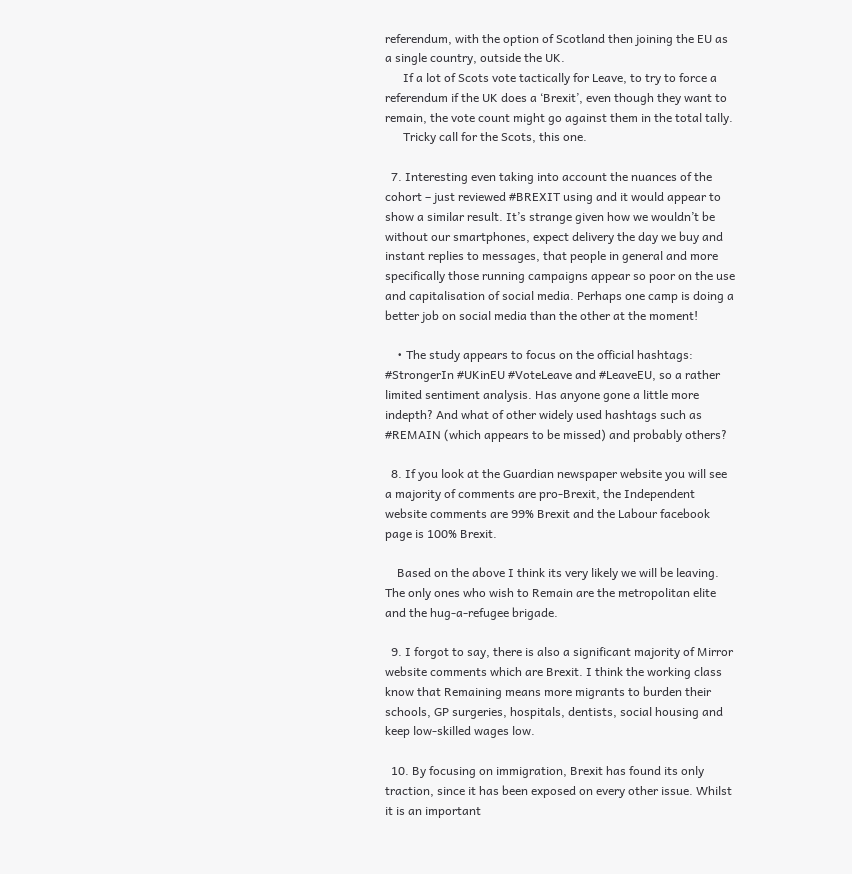referendum, with the option of Scotland then joining the EU as a single country, outside the UK.
      If a lot of Scots vote tactically for Leave, to try to force a referendum if the UK does a ‘Brexit’, even though they want to remain, the vote count might go against them in the total tally.
      Tricky call for the Scots, this one.

  7. Interesting even taking into account the nuances of the cohort – just reviewed #BREXIT using and it would appear to show a similar result. It’s strange given how we wouldn’t be without our smartphones, expect delivery the day we buy and instant replies to messages, that people in general and more specifically those running campaigns appear so poor on the use and capitalisation of social media. Perhaps one camp is doing a better job on social media than the other at the moment!

    • The study appears to focus on the official hashtags: #StrongerIn #UKinEU #VoteLeave and #LeaveEU, so a rather limited sentiment analysis. Has anyone gone a little more indepth? And what of other widely used hashtags such as #REMAIN (which appears to be missed) and probably others?

  8. If you look at the Guardian newspaper website you will see a majority of comments are pro-Brexit, the Independent website comments are 99% Brexit and the Labour facebook page is 100% Brexit.

    Based on the above I think its very likely we will be leaving. The only ones who wish to Remain are the metropolitan elite and the hug-a-refugee brigade.

  9. I forgot to say, there is also a significant majority of Mirror website comments which are Brexit. I think the working class know that Remaining means more migrants to burden their schools, GP surgeries, hospitals, dentists, social housing and keep low-skilled wages low.

  10. By focusing on immigration, Brexit has found its only traction, since it has been exposed on every other issue. Whilst it is an important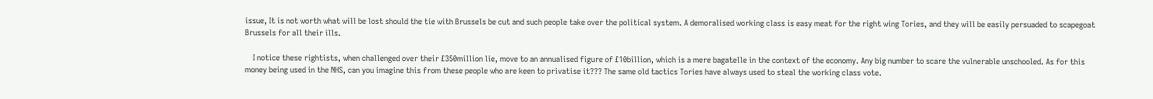issue, It is not worth what will be lost should the tie with Brussels be cut and such people take over the political system. A demoralised working class is easy meat for the right wing Tories, and they will be easily persuaded to scapegoat Brussels for all their ills.

    I notice these rightists, when challenged over their £350million lie, move to an annualised figure of £10billion, which is a mere bagatelle in the context of the economy. Any big number to scare the vulnerable unschooled. As for this money being used in the NHS, can you imagine this from these people who are keen to privatise it??? The same old tactics Tories have always used to steal the working class vote.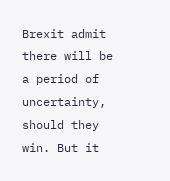Brexit admit there will be a period of uncertainty, should they win. But it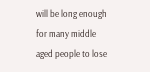will be long enough for many middle aged people to lose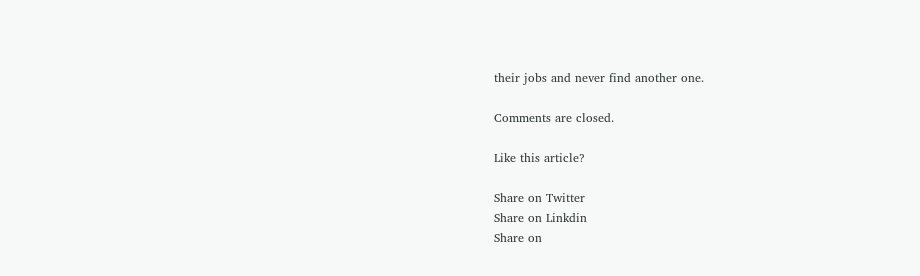their jobs and never find another one.

Comments are closed.

Like this article?

Share on Twitter
Share on Linkdin
Share on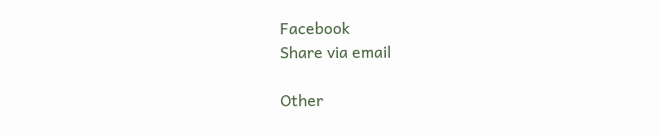Facebook
Share via email

Other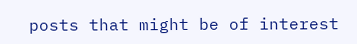posts that might be of interest